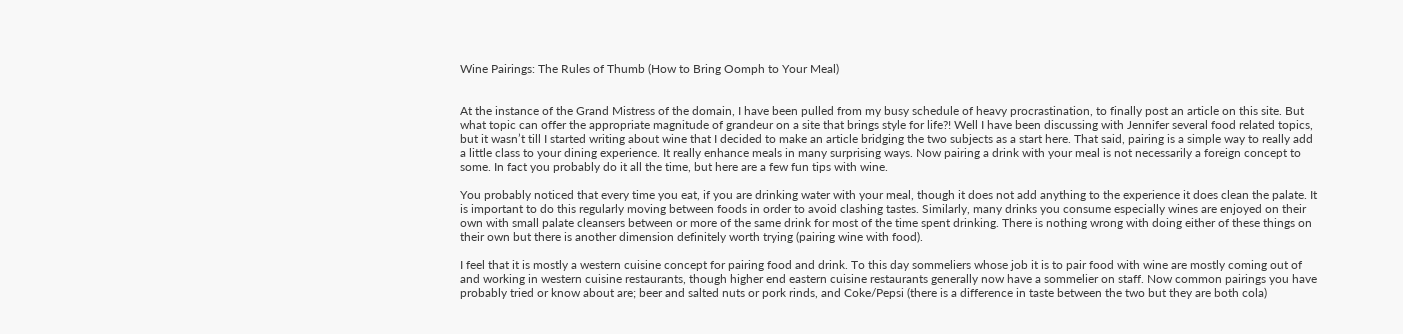Wine Pairings: The Rules of Thumb (How to Bring Oomph to Your Meal)


At the instance of the Grand Mistress of the domain, I have been pulled from my busy schedule of heavy procrastination, to finally post an article on this site. But what topic can offer the appropriate magnitude of grandeur on a site that brings style for life?! Well I have been discussing with Jennifer several food related topics, but it wasn’t till I started writing about wine that I decided to make an article bridging the two subjects as a start here. That said, pairing is a simple way to really add a little class to your dining experience. It really enhance meals in many surprising ways. Now pairing a drink with your meal is not necessarily a foreign concept to some. In fact you probably do it all the time, but here are a few fun tips with wine.

You probably noticed that every time you eat, if you are drinking water with your meal, though it does not add anything to the experience it does clean the palate. It is important to do this regularly moving between foods in order to avoid clashing tastes. Similarly, many drinks you consume especially wines are enjoyed on their own with small palate cleansers between or more of the same drink for most of the time spent drinking. There is nothing wrong with doing either of these things on their own but there is another dimension definitely worth trying (pairing wine with food).

I feel that it is mostly a western cuisine concept for pairing food and drink. To this day sommeliers whose job it is to pair food with wine are mostly coming out of and working in western cuisine restaurants, though higher end eastern cuisine restaurants generally now have a sommelier on staff. Now common pairings you have probably tried or know about are; beer and salted nuts or pork rinds, and Coke/Pepsi (there is a difference in taste between the two but they are both cola)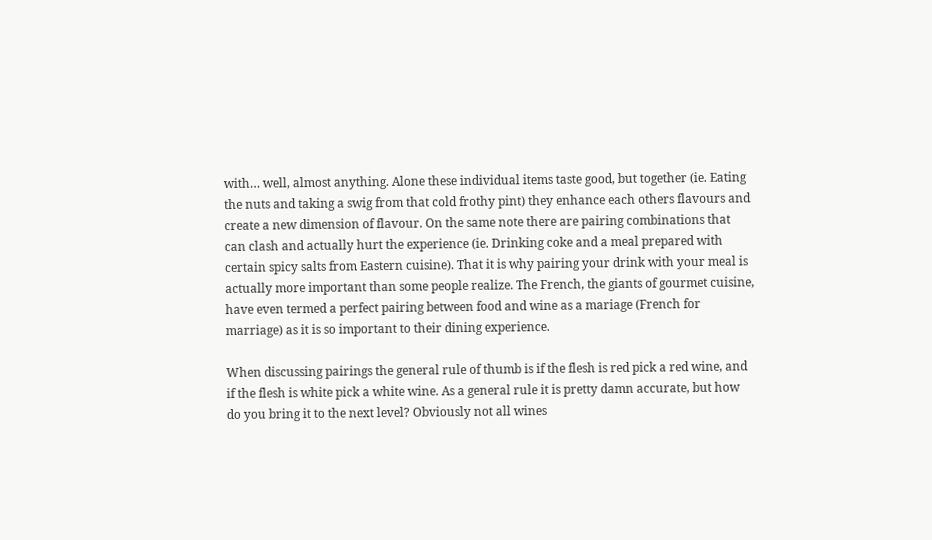with… well, almost anything. Alone these individual items taste good, but together (ie. Eating the nuts and taking a swig from that cold frothy pint) they enhance each others flavours and create a new dimension of flavour. On the same note there are pairing combinations that can clash and actually hurt the experience (ie. Drinking coke and a meal prepared with certain spicy salts from Eastern cuisine). That it is why pairing your drink with your meal is actually more important than some people realize. The French, the giants of gourmet cuisine, have even termed a perfect pairing between food and wine as a mariage (French for marriage) as it is so important to their dining experience.

When discussing pairings the general rule of thumb is if the flesh is red pick a red wine, and if the flesh is white pick a white wine. As a general rule it is pretty damn accurate, but how do you bring it to the next level? Obviously not all wines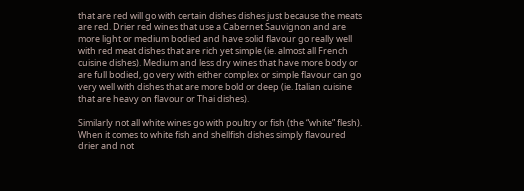that are red will go with certain dishes dishes just because the meats are red. Drier red wines that use a Cabernet Sauvignon and are more light or medium bodied and have solid flavour go really well with red meat dishes that are rich yet simple (ie. almost all French cuisine dishes). Medium and less dry wines that have more body or are full bodied, go very with either complex or simple flavour can go very well with dishes that are more bold or deep (ie. Italian cuisine that are heavy on flavour or Thai dishes).

Similarly not all white wines go with poultry or fish (the “white” flesh). When it comes to white fish and shellfish dishes simply flavoured drier and not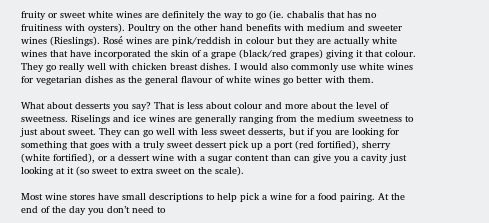fruity or sweet white wines are definitely the way to go (ie. chabalis that has no fruitiness with oysters). Poultry on the other hand benefits with medium and sweeter wines (Rieslings). Rosé wines are pink/reddish in colour but they are actually white wines that have incorporated the skin of a grape (black/red grapes) giving it that colour. They go really well with chicken breast dishes. I would also commonly use white wines for vegetarian dishes as the general flavour of white wines go better with them.

What about desserts you say? That is less about colour and more about the level of sweetness. Riselings and ice wines are generally ranging from the medium sweetness to just about sweet. They can go well with less sweet desserts, but if you are looking for something that goes with a truly sweet dessert pick up a port (red fortified), sherry (white fortified), or a dessert wine with a sugar content than can give you a cavity just looking at it (so sweet to extra sweet on the scale).

Most wine stores have small descriptions to help pick a wine for a food pairing. At the end of the day you don’t need to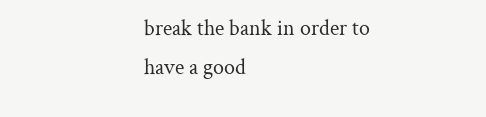break the bank in order to have a good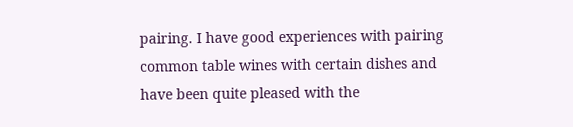pairing. I have good experiences with pairing common table wines with certain dishes and have been quite pleased with the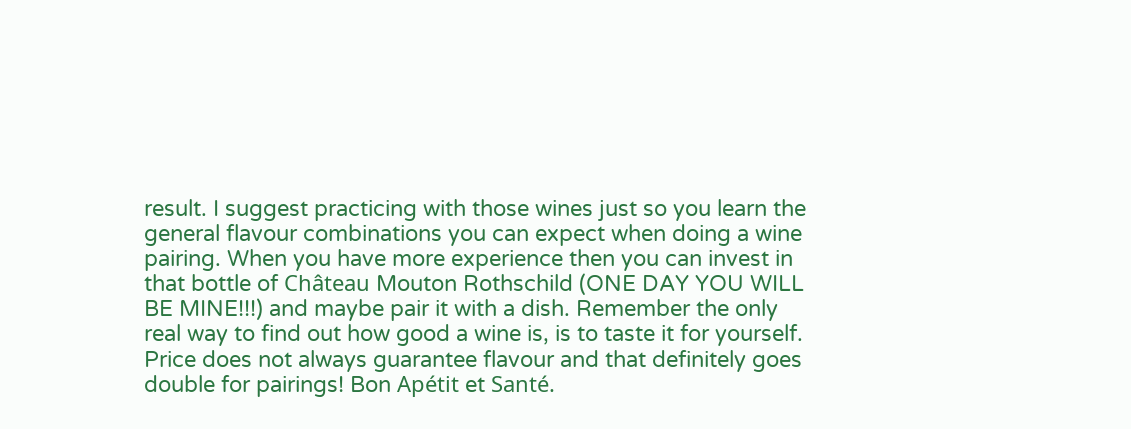result. I suggest practicing with those wines just so you learn the general flavour combinations you can expect when doing a wine pairing. When you have more experience then you can invest in that bottle of Château Mouton Rothschild (ONE DAY YOU WILL BE MINE!!!) and maybe pair it with a dish. Remember the only real way to find out how good a wine is, is to taste it for yourself. Price does not always guarantee flavour and that definitely goes double for pairings! Bon Apétit et Santé.